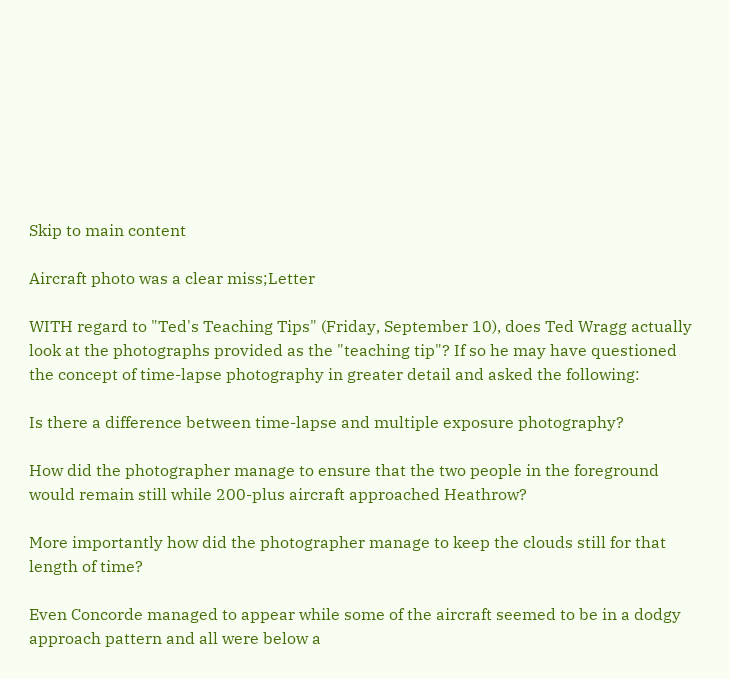Skip to main content

Aircraft photo was a clear miss;Letter

WITH regard to "Ted's Teaching Tips" (Friday, September 10), does Ted Wragg actually look at the photographs provided as the "teaching tip"? If so he may have questioned the concept of time-lapse photography in greater detail and asked the following:

Is there a difference between time-lapse and multiple exposure photography?

How did the photographer manage to ensure that the two people in the foreground would remain still while 200-plus aircraft approached Heathrow?

More importantly how did the photographer manage to keep the clouds still for that length of time?

Even Concorde managed to appear while some of the aircraft seemed to be in a dodgy approach pattern and all were below a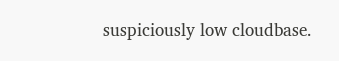suspiciously low cloudbase.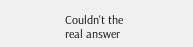Couldn't the real answer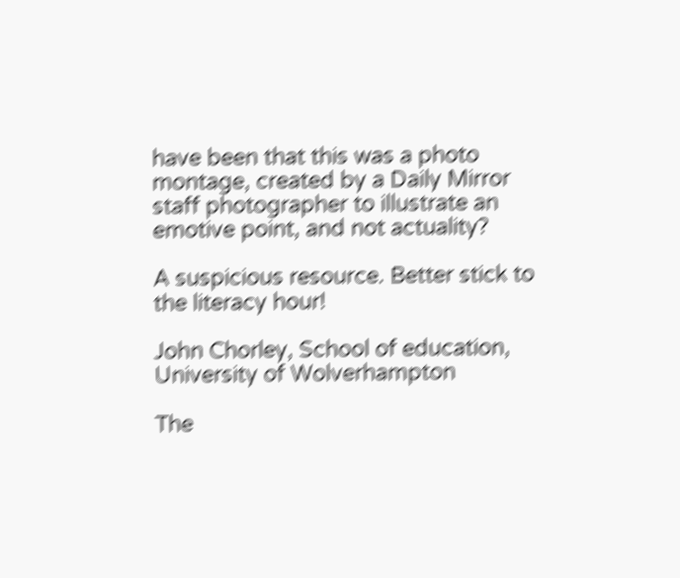have been that this was a photo montage, created by a Daily Mirror staff photographer to illustrate an emotive point, and not actuality?

A suspicious resource. Better stick to the literacy hour!

John Chorley, School of education, University of Wolverhampton

The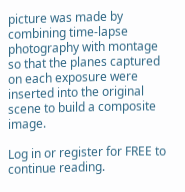picture was made by combining time-lapse photography with montage so that the planes captured on each exposure were inserted into the original scene to build a composite image.

Log in or register for FREE to continue reading.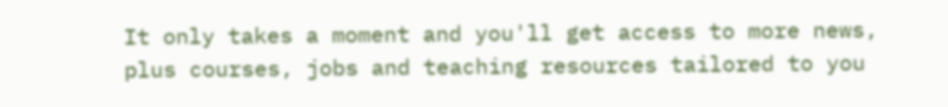It only takes a moment and you'll get access to more news, plus courses, jobs and teaching resources tailored to you